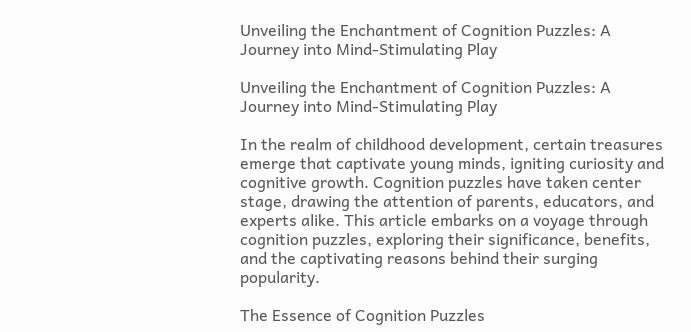Unveiling the Enchantment of Cognition Puzzles: A Journey into Mind-Stimulating Play

Unveiling the Enchantment of Cognition Puzzles: A Journey into Mind-Stimulating Play

In the realm of childhood development, certain treasures emerge that captivate young minds, igniting curiosity and cognitive growth. Cognition puzzles have taken center stage, drawing the attention of parents, educators, and experts alike. This article embarks on a voyage through cognition puzzles, exploring their significance, benefits, and the captivating reasons behind their surging popularity.

The Essence of Cognition Puzzles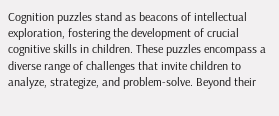Cognition puzzles stand as beacons of intellectual exploration, fostering the development of crucial cognitive skills in children. These puzzles encompass a diverse range of challenges that invite children to analyze, strategize, and problem-solve. Beyond their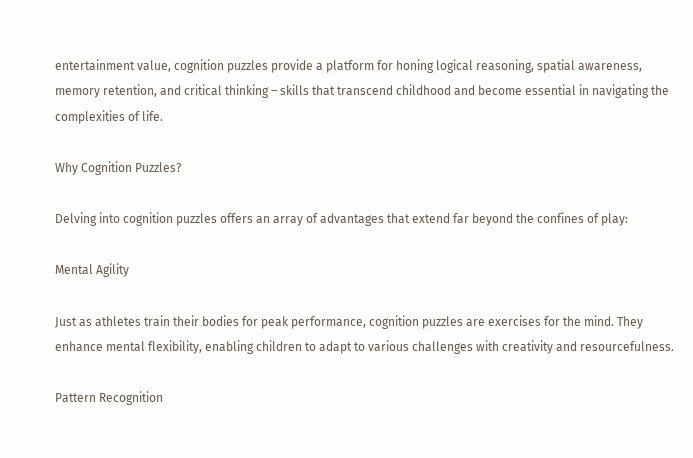entertainment value, cognition puzzles provide a platform for honing logical reasoning, spatial awareness, memory retention, and critical thinking – skills that transcend childhood and become essential in navigating the complexities of life.

Why Cognition Puzzles?

Delving into cognition puzzles offers an array of advantages that extend far beyond the confines of play:

Mental Agility

Just as athletes train their bodies for peak performance, cognition puzzles are exercises for the mind. They enhance mental flexibility, enabling children to adapt to various challenges with creativity and resourcefulness.

Pattern Recognition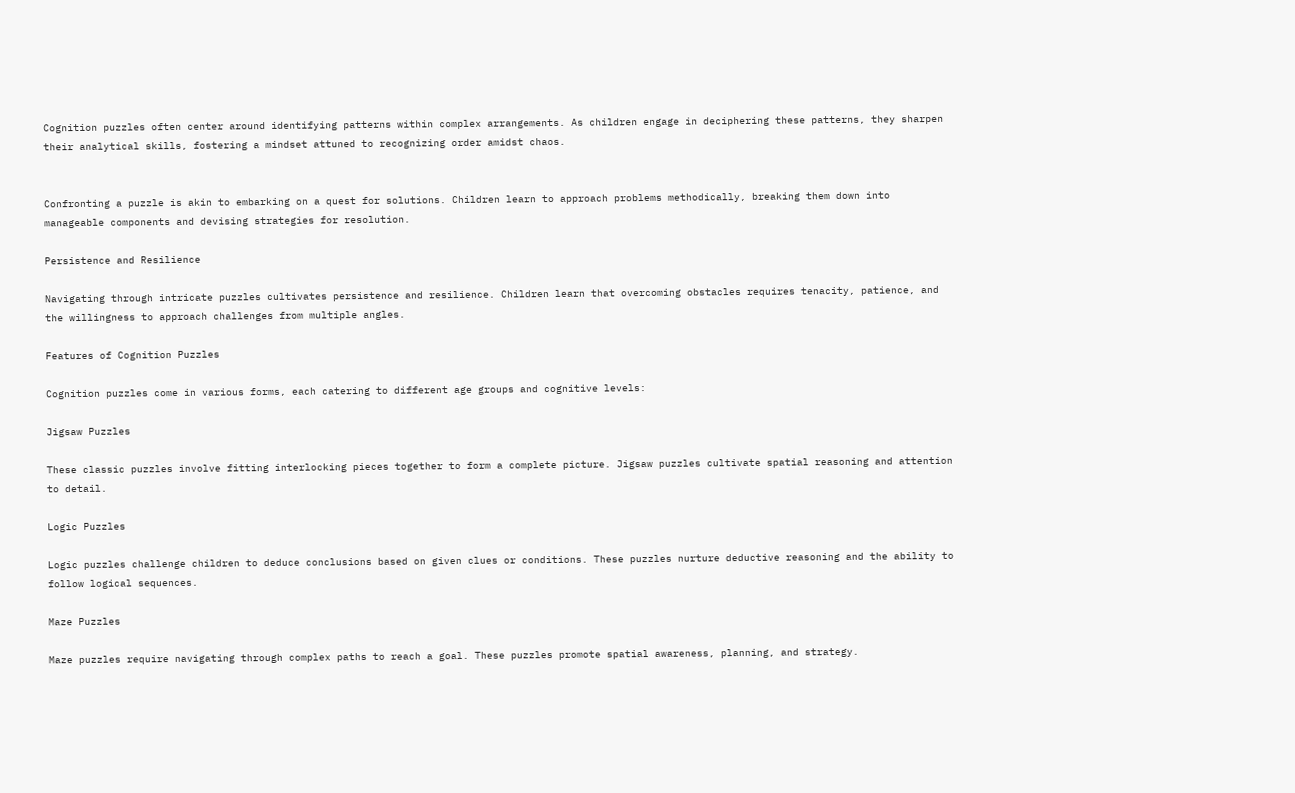Cognition puzzles often center around identifying patterns within complex arrangements. As children engage in deciphering these patterns, they sharpen their analytical skills, fostering a mindset attuned to recognizing order amidst chaos.


Confronting a puzzle is akin to embarking on a quest for solutions. Children learn to approach problems methodically, breaking them down into manageable components and devising strategies for resolution.

Persistence and Resilience

Navigating through intricate puzzles cultivates persistence and resilience. Children learn that overcoming obstacles requires tenacity, patience, and the willingness to approach challenges from multiple angles.

Features of Cognition Puzzles

Cognition puzzles come in various forms, each catering to different age groups and cognitive levels:

Jigsaw Puzzles

These classic puzzles involve fitting interlocking pieces together to form a complete picture. Jigsaw puzzles cultivate spatial reasoning and attention to detail.

Logic Puzzles

Logic puzzles challenge children to deduce conclusions based on given clues or conditions. These puzzles nurture deductive reasoning and the ability to follow logical sequences.

Maze Puzzles

Maze puzzles require navigating through complex paths to reach a goal. These puzzles promote spatial awareness, planning, and strategy.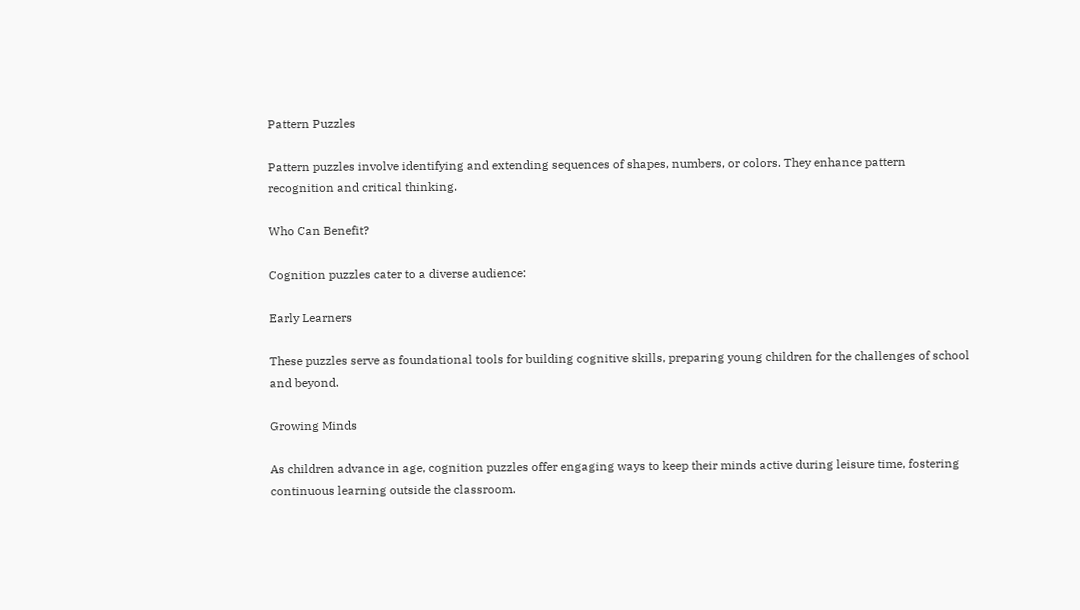Pattern Puzzles

Pattern puzzles involve identifying and extending sequences of shapes, numbers, or colors. They enhance pattern recognition and critical thinking.

Who Can Benefit?

Cognition puzzles cater to a diverse audience:

Early Learners

These puzzles serve as foundational tools for building cognitive skills, preparing young children for the challenges of school and beyond.

Growing Minds

As children advance in age, cognition puzzles offer engaging ways to keep their minds active during leisure time, fostering continuous learning outside the classroom.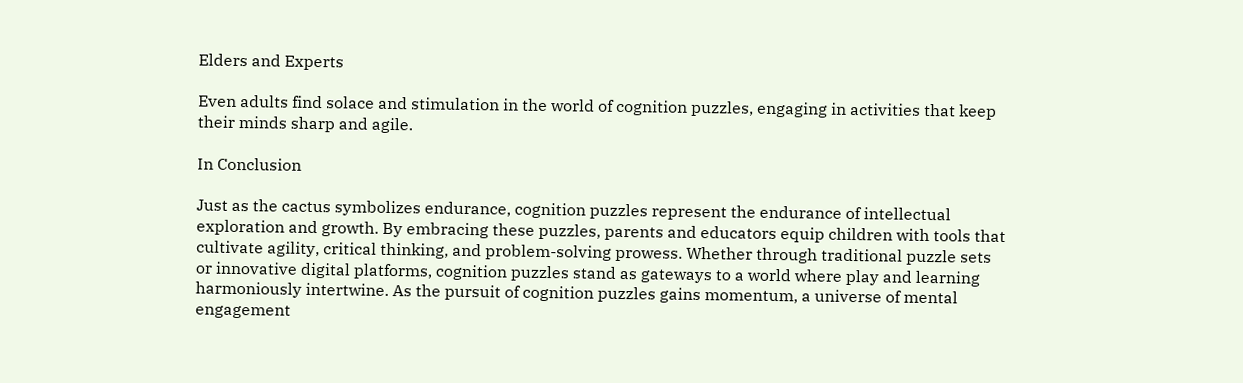Elders and Experts

Even adults find solace and stimulation in the world of cognition puzzles, engaging in activities that keep their minds sharp and agile.

In Conclusion

Just as the cactus symbolizes endurance, cognition puzzles represent the endurance of intellectual exploration and growth. By embracing these puzzles, parents and educators equip children with tools that cultivate agility, critical thinking, and problem-solving prowess. Whether through traditional puzzle sets or innovative digital platforms, cognition puzzles stand as gateways to a world where play and learning harmoniously intertwine. As the pursuit of cognition puzzles gains momentum, a universe of mental engagement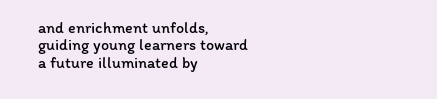and enrichment unfolds, guiding young learners toward a future illuminated by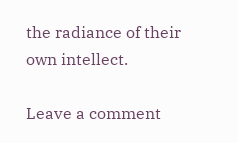the radiance of their own intellect.

Leave a comment